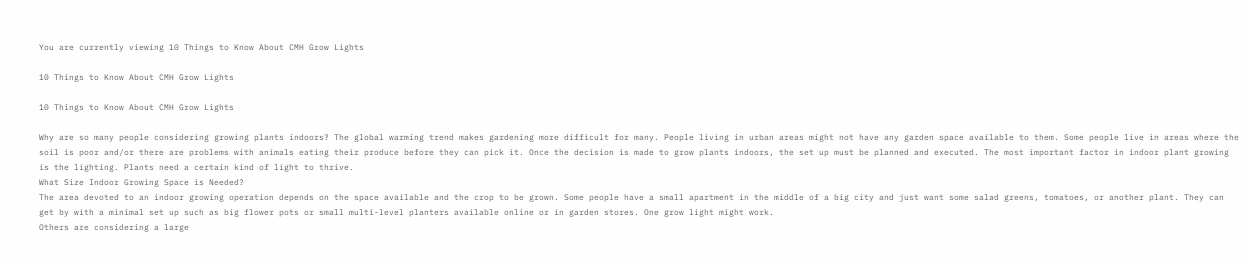You are currently viewing 10 Things to Know About CMH Grow Lights

10 Things to Know About CMH Grow Lights

10 Things to Know About CMH Grow Lights

Why are so many people considering growing plants indoors? The global warming trend makes gardening more difficult for many. People living in urban areas might not have any garden space available to them. Some people live in areas where the soil is poor and/or there are problems with animals eating their produce before they can pick it. Once the decision is made to grow plants indoors, the set up must be planned and executed. The most important factor in indoor plant growing is the lighting. Plants need a certain kind of light to thrive.
What Size Indoor Growing Space is Needed?
The area devoted to an indoor growing operation depends on the space available and the crop to be grown. Some people have a small apartment in the middle of a big city and just want some salad greens, tomatoes, or another plant. They can get by with a minimal set up such as big flower pots or small multi-level planters available online or in garden stores. One grow light might work.
Others are considering a large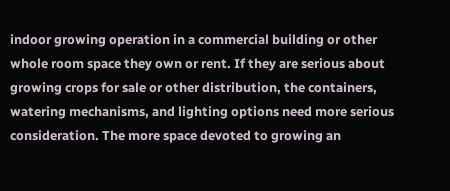indoor growing operation in a commercial building or other whole room space they own or rent. If they are serious about growing crops for sale or other distribution, the containers, watering mechanisms, and lighting options need more serious consideration. The more space devoted to growing an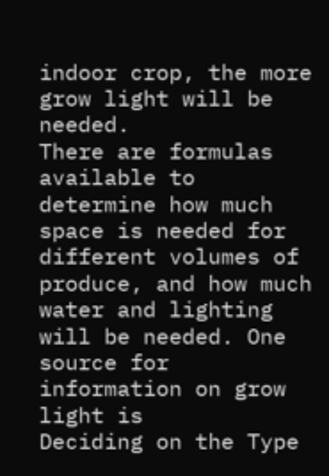indoor crop, the more grow light will be needed.
There are formulas available to determine how much space is needed for different volumes of produce, and how much water and lighting will be needed. One source for information on grow light is
Deciding on the Type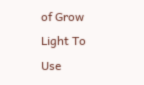of Grow Light To Use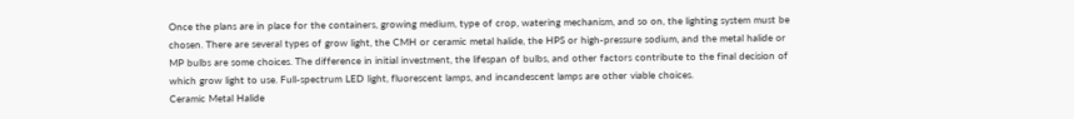Once the plans are in place for the containers, growing medium, type of crop, watering mechanism, and so on, the lighting system must be chosen. There are several types of grow light, the CMH or ceramic metal halide, the HPS or high-pressure sodium, and the metal halide or MP bulbs are some choices. The difference in initial investment, the lifespan of bulbs, and other factors contribute to the final decision of which grow light to use. Full-spectrum LED light, fluorescent lamps, and incandescent lamps are other viable choices.
Ceramic Metal Halide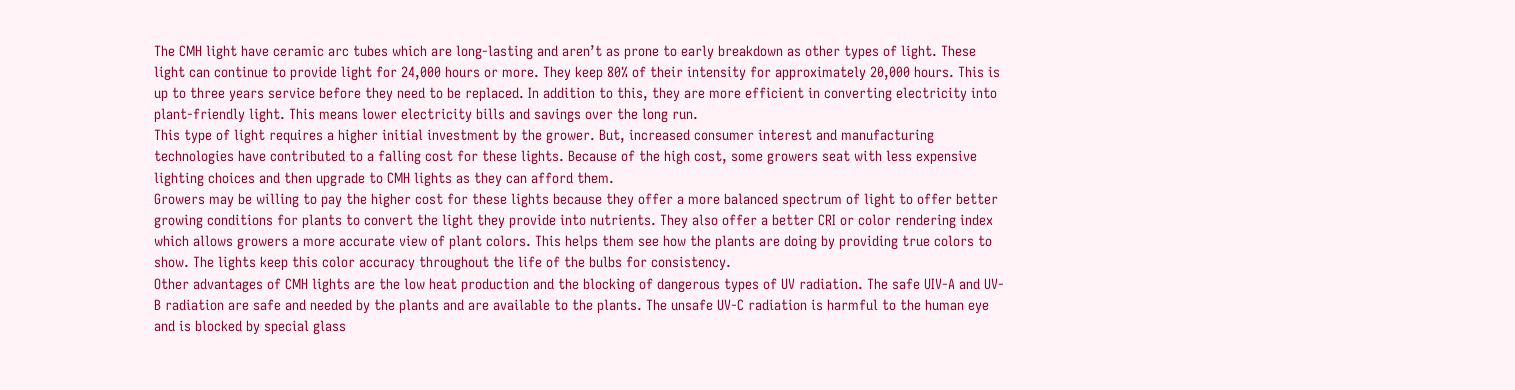The CMH light have ceramic arc tubes which are long-lasting and aren’t as prone to early breakdown as other types of light. These light can continue to provide light for 24,000 hours or more. They keep 80% of their intensity for approximately 20,000 hours. This is up to three years service before they need to be replaced. In addition to this, they are more efficient in converting electricity into plant-friendly light. This means lower electricity bills and savings over the long run.
This type of light requires a higher initial investment by the grower. But, increased consumer interest and manufacturing technologies have contributed to a falling cost for these lights. Because of the high cost, some growers seat with less expensive lighting choices and then upgrade to CMH lights as they can afford them.
Growers may be willing to pay the higher cost for these lights because they offer a more balanced spectrum of light to offer better growing conditions for plants to convert the light they provide into nutrients. They also offer a better CRI or color rendering index which allows growers a more accurate view of plant colors. This helps them see how the plants are doing by providing true colors to show. The lights keep this color accuracy throughout the life of the bulbs for consistency.
Other advantages of CMH lights are the low heat production and the blocking of dangerous types of UV radiation. The safe UIV-A and UV-B radiation are safe and needed by the plants and are available to the plants. The unsafe UV-C radiation is harmful to the human eye and is blocked by special glass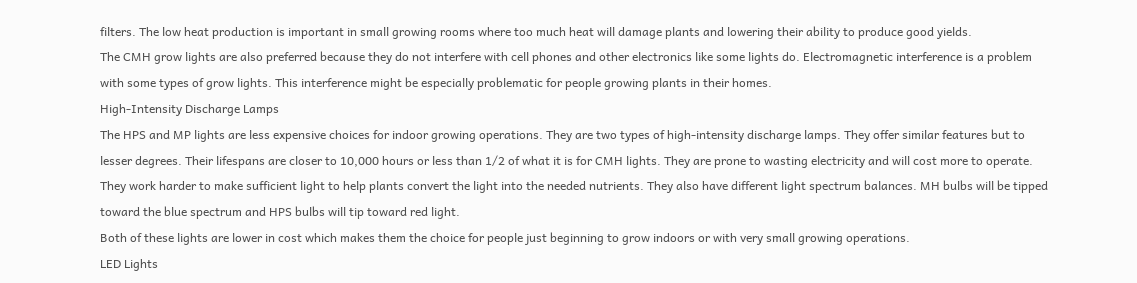filters. The low heat production is important in small growing rooms where too much heat will damage plants and lowering their ability to produce good yields.
The CMH grow lights are also preferred because they do not interfere with cell phones and other electronics like some lights do. Electromagnetic interference is a problem with some types of grow lights. This interference might be especially problematic for people growing plants in their homes.
High-Intensity Discharge Lamps
The HPS and MP lights are less expensive choices for indoor growing operations. They are two types of high-intensity discharge lamps. They offer similar features but to lesser degrees. Their lifespans are closer to 10,000 hours or less than 1/2 of what it is for CMH lights. They are prone to wasting electricity and will cost more to operate. They work harder to make sufficient light to help plants convert the light into the needed nutrients. They also have different light spectrum balances. MH bulbs will be tipped toward the blue spectrum and HPS bulbs will tip toward red light.
Both of these lights are lower in cost which makes them the choice for people just beginning to grow indoors or with very small growing operations.
LED Lights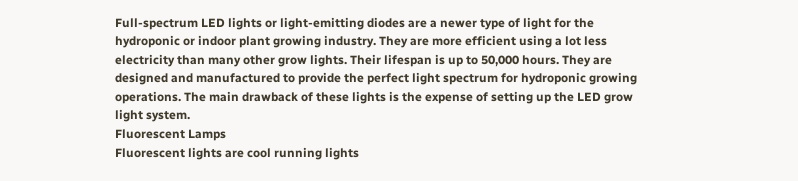Full-spectrum LED lights or light-emitting diodes are a newer type of light for the hydroponic or indoor plant growing industry. They are more efficient using a lot less electricity than many other grow lights. Their lifespan is up to 50,000 hours. They are designed and manufactured to provide the perfect light spectrum for hydroponic growing operations. The main drawback of these lights is the expense of setting up the LED grow light system.
Fluorescent Lamps
Fluorescent lights are cool running lights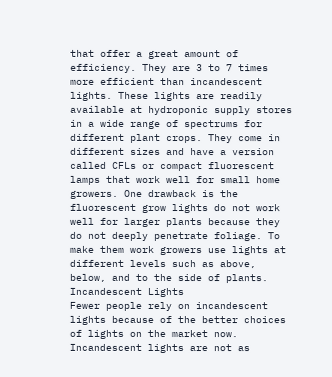that offer a great amount of efficiency. They are 3 to 7 times more efficient than incandescent lights. These lights are readily available at hydroponic supply stores in a wide range of spectrums for different plant crops. They come in different sizes and have a version called CFLs or compact fluorescent lamps that work well for small home growers. One drawback is the fluorescent grow lights do not work well for larger plants because they do not deeply penetrate foliage. To make them work growers use lights at different levels such as above, below, and to the side of plants.
Incandescent Lights
Fewer people rely on incandescent lights because of the better choices of lights on the market now. Incandescent lights are not as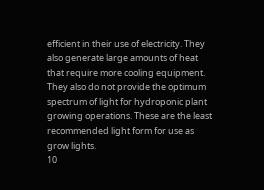efficient in their use of electricity. They also generate large amounts of heat that require more cooling equipment. They also do not provide the optimum spectrum of light for hydroponic plant growing operations. These are the least recommended light form for use as grow lights.
10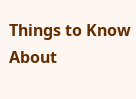Things to Know About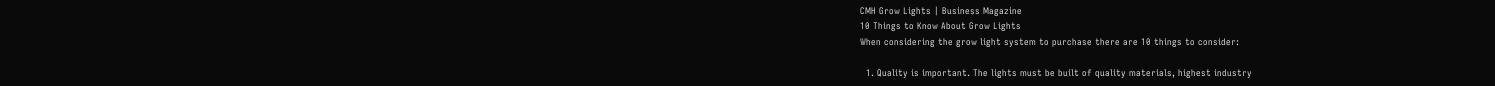CMH Grow Lights | Business Magazine
10 Things to Know About Grow Lights
When considering the grow light system to purchase there are 10 things to consider:

  1. Quality is important. The lights must be built of quality materials, highest industry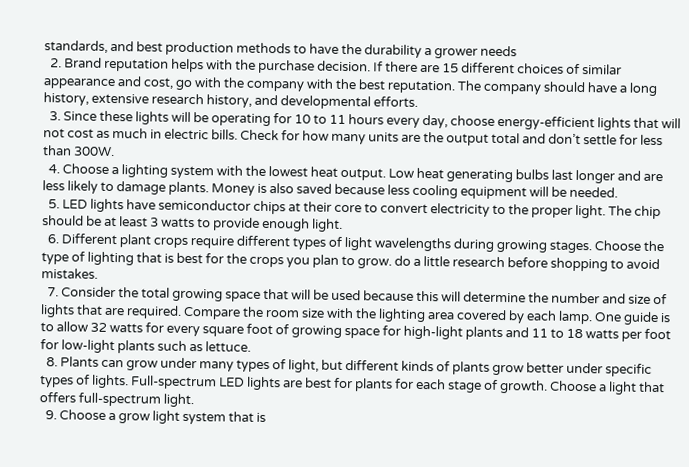standards, and best production methods to have the durability a grower needs
  2. Brand reputation helps with the purchase decision. If there are 15 different choices of similar appearance and cost, go with the company with the best reputation. The company should have a long history, extensive research history, and developmental efforts.
  3. Since these lights will be operating for 10 to 11 hours every day, choose energy-efficient lights that will not cost as much in electric bills. Check for how many units are the output total and don’t settle for less than 300W.
  4. Choose a lighting system with the lowest heat output. Low heat generating bulbs last longer and are less likely to damage plants. Money is also saved because less cooling equipment will be needed.
  5. LED lights have semiconductor chips at their core to convert electricity to the proper light. The chip should be at least 3 watts to provide enough light.
  6. Different plant crops require different types of light wavelengths during growing stages. Choose the type of lighting that is best for the crops you plan to grow. do a little research before shopping to avoid mistakes.
  7. Consider the total growing space that will be used because this will determine the number and size of lights that are required. Compare the room size with the lighting area covered by each lamp. One guide is to allow 32 watts for every square foot of growing space for high-light plants and 11 to 18 watts per foot for low-light plants such as lettuce.
  8. Plants can grow under many types of light, but different kinds of plants grow better under specific types of lights. Full-spectrum LED lights are best for plants for each stage of growth. Choose a light that offers full-spectrum light.
  9. Choose a grow light system that is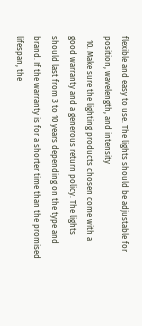flexible and easy to use. The lights should be adjustable for position, wavelength, and intensity
  10. Make sure the lighting products chosen come with a good warranty and a generous return policy. The lights should last from 3 to 10 years depending on the type and brand. If the warranty is for a shorter time than the promised lifespan, the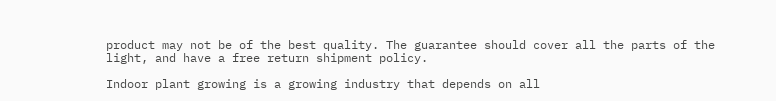product may not be of the best quality. The guarantee should cover all the parts of the light, and have a free return shipment policy.

Indoor plant growing is a growing industry that depends on all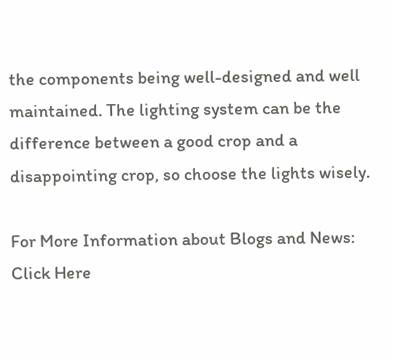the components being well-designed and well maintained. The lighting system can be the difference between a good crop and a disappointing crop, so choose the lights wisely.

For More Information about Blogs and News: Click Here